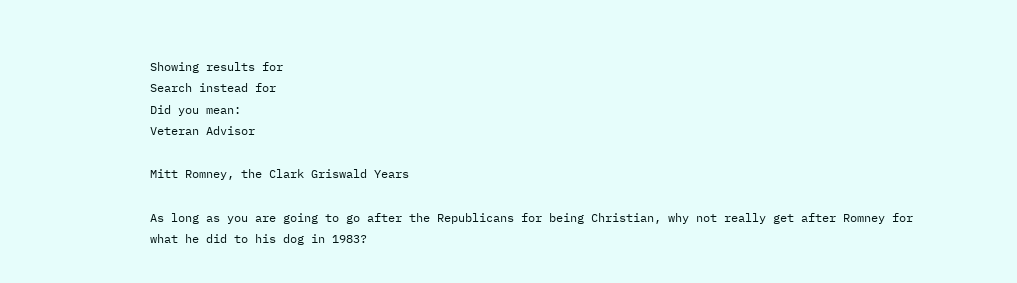Showing results for
Search instead for
Did you mean:
Veteran Advisor

Mitt Romney, the Clark Griswald Years

As long as you are going to go after the Republicans for being Christian, why not really get after Romney for what he did to his dog in 1983?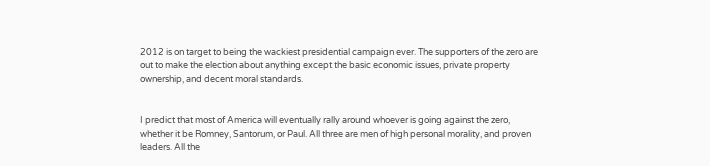2012 is on target to being the wackiest presidential campaign ever. The supporters of the zero are out to make the election about anything except the basic economic issues, private property ownership, and decent moral standards.


I predict that most of America will eventually rally around whoever is going against the zero, whether it be Romney, Santorum, or Paul. All three are men of high personal morality, and proven leaders. All the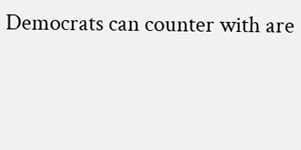Democrats can counter with are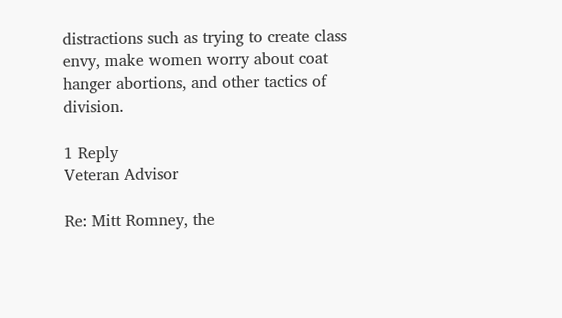distractions such as trying to create class envy, make women worry about coat hanger abortions, and other tactics of division.

1 Reply
Veteran Advisor

Re: Mitt Romney, the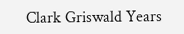Clark Griswald Years